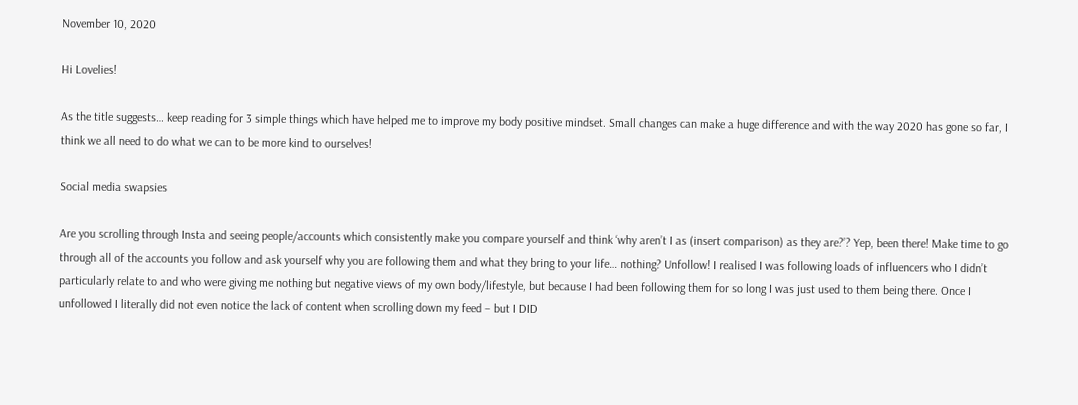November 10, 2020

Hi Lovelies!

As the title suggests… keep reading for 3 simple things which have helped me to improve my body positive mindset. Small changes can make a huge difference and with the way 2020 has gone so far, I think we all need to do what we can to be more kind to ourselves!

Social media swapsies

Are you scrolling through Insta and seeing people/accounts which consistently make you compare yourself and think ‘why aren’t I as (insert comparison) as they are?’? Yep, been there! Make time to go through all of the accounts you follow and ask yourself why you are following them and what they bring to your life… nothing? Unfollow! I realised I was following loads of influencers who I didn’t particularly relate to and who were giving me nothing but negative views of my own body/lifestyle, but because I had been following them for so long I was just used to them being there. Once I unfollowed I literally did not even notice the lack of content when scrolling down my feed – but I DID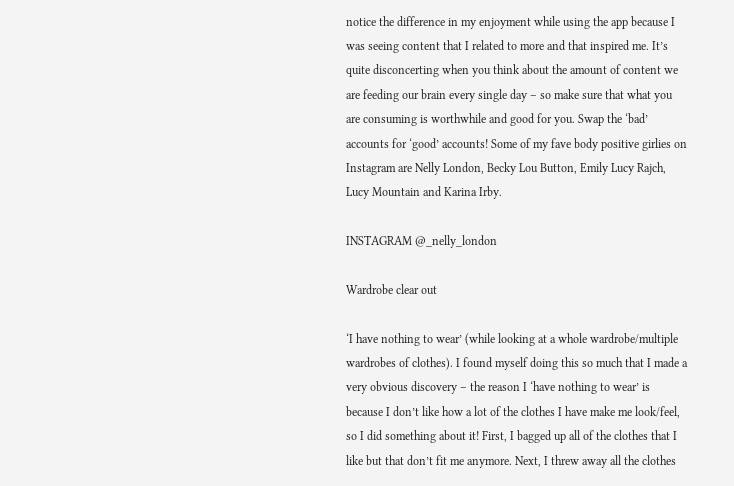notice the difference in my enjoyment while using the app because I was seeing content that I related to more and that inspired me. It’s quite disconcerting when you think about the amount of content we are feeding our brain every single day – so make sure that what you are consuming is worthwhile and good for you. Swap the ‘bad’ accounts for ‘good’ accounts! Some of my fave body positive girlies on Instagram are Nelly London, Becky Lou Button, Emily Lucy Rajch, Lucy Mountain and Karina Irby.

INSTAGRAM @_nelly_london

Wardrobe clear out

‘I have nothing to wear’ (while looking at a whole wardrobe/multiple wardrobes of clothes). I found myself doing this so much that I made a very obvious discovery – the reason I ‘have nothing to wear’ is because I don’t like how a lot of the clothes I have make me look/feel, so I did something about it! First, I bagged up all of the clothes that I like but that don’t fit me anymore. Next, I threw away all the clothes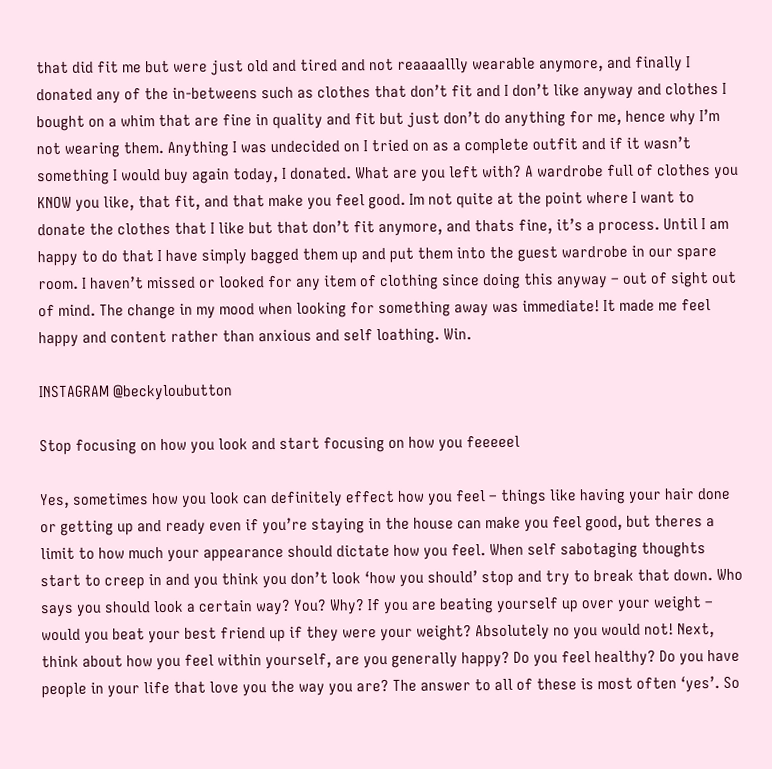that did fit me but were just old and tired and not reaaaallly wearable anymore, and finally I donated any of the in-betweens such as clothes that don’t fit and I don’t like anyway and clothes I bought on a whim that are fine in quality and fit but just don’t do anything for me, hence why I’m not wearing them. Anything I was undecided on I tried on as a complete outfit and if it wasn’t something I would buy again today, I donated. What are you left with? A wardrobe full of clothes you KNOW you like, that fit, and that make you feel good. Im not quite at the point where I want to donate the clothes that I like but that don’t fit anymore, and thats fine, it’s a process. Until I am happy to do that I have simply bagged them up and put them into the guest wardrobe in our spare room. I haven’t missed or looked for any item of clothing since doing this anyway – out of sight out of mind. The change in my mood when looking for something away was immediate! It made me feel happy and content rather than anxious and self loathing. Win.

INSTAGRAM @beckyloubutton

Stop focusing on how you look and start focusing on how you feeeeel

Yes, sometimes how you look can definitely effect how you feel – things like having your hair done or getting up and ready even if you’re staying in the house can make you feel good, but theres a limit to how much your appearance should dictate how you feel. When self sabotaging thoughts start to creep in and you think you don’t look ‘how you should’ stop and try to break that down. Who says you should look a certain way? You? Why? If you are beating yourself up over your weight – would you beat your best friend up if they were your weight? Absolutely no you would not! Next, think about how you feel within yourself, are you generally happy? Do you feel healthy? Do you have people in your life that love you the way you are? The answer to all of these is most often ‘yes’. So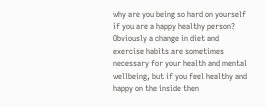why are you being so hard on yourself if you are a happy healthy person? Obviously a change in diet and exercise habits are sometimes necessary for your health and mental wellbeing, but if you feel healthy and happy on the inside then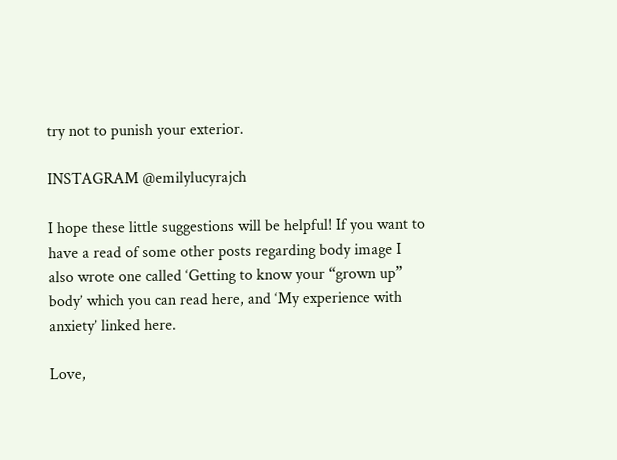try not to punish your exterior.

INSTAGRAM @emilylucyrajch

I hope these little suggestions will be helpful! If you want to have a read of some other posts regarding body image I also wrote one called ‘Getting to know your “grown up” body’ which you can read here, and ‘My experience with anxiety’ linked here.

Love,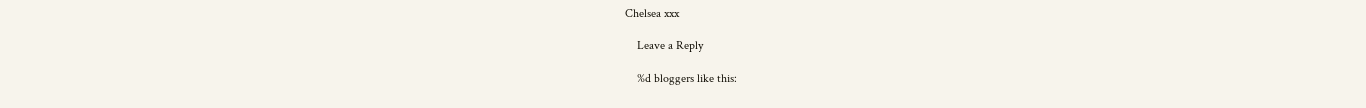Chelsea xxx

    Leave a Reply

    %d bloggers like this: